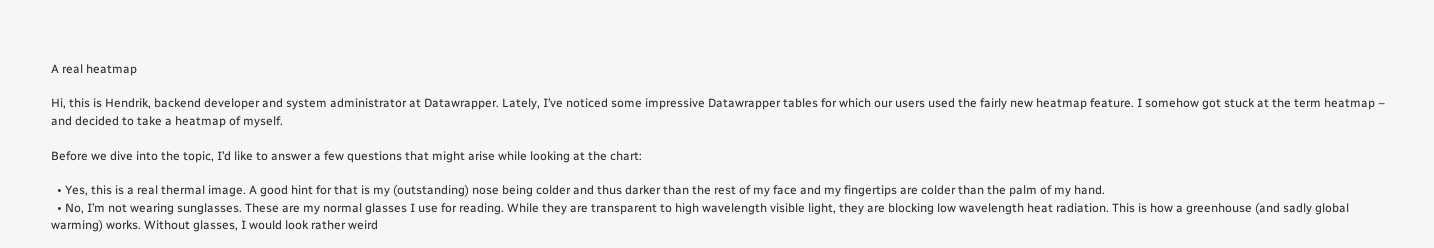A real heatmap

Hi, this is Hendrik, backend developer and system administrator at Datawrapper. Lately, I’ve noticed some impressive Datawrapper tables for which our users used the fairly new heatmap feature. I somehow got stuck at the term heatmap – and decided to take a heatmap of myself.

Before we dive into the topic, I’d like to answer a few questions that might arise while looking at the chart:

  • Yes, this is a real thermal image. A good hint for that is my (outstanding) nose being colder and thus darker than the rest of my face and my fingertips are colder than the palm of my hand.
  • No, I’m not wearing sunglasses. These are my normal glasses I use for reading. While they are transparent to high wavelength visible light, they are blocking low wavelength heat radiation. This is how a greenhouse (and sadly global warming) works. Without glasses, I would look rather weird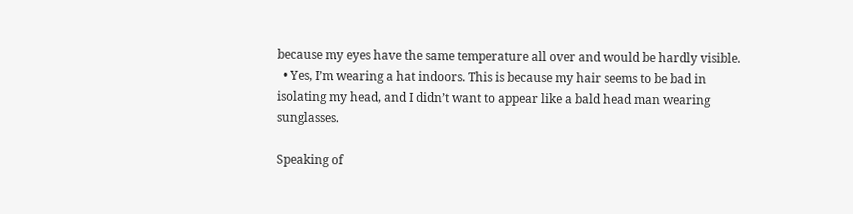because my eyes have the same temperature all over and would be hardly visible.
  • Yes, I’m wearing a hat indoors. This is because my hair seems to be bad in isolating my head, and I didn’t want to appear like a bald head man wearing sunglasses.

Speaking of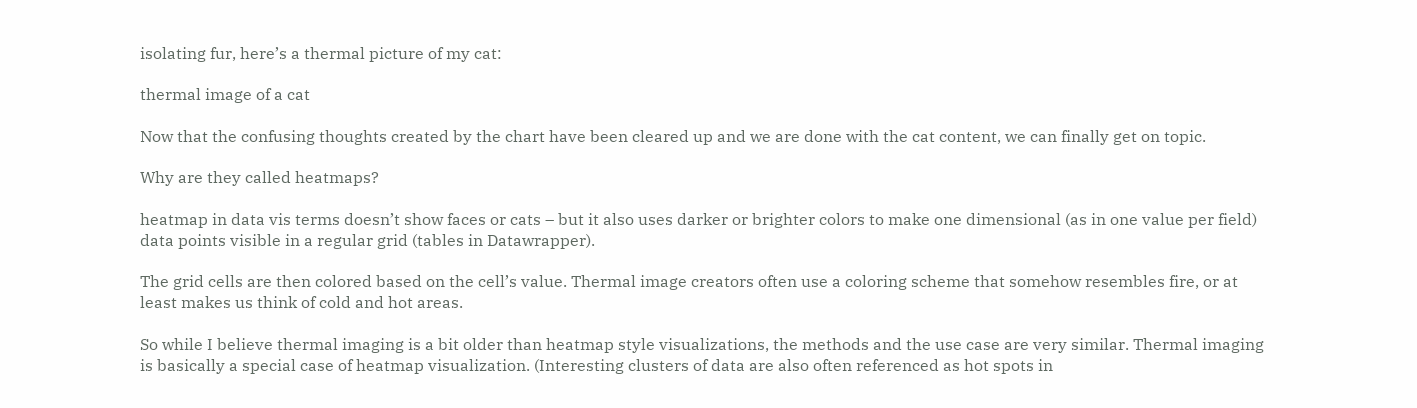isolating fur, here’s a thermal picture of my cat:

thermal image of a cat

Now that the confusing thoughts created by the chart have been cleared up and we are done with the cat content, we can finally get on topic.

Why are they called heatmaps?

heatmap in data vis terms doesn’t show faces or cats – but it also uses darker or brighter colors to make one dimensional (as in one value per field) data points visible in a regular grid (tables in Datawrapper).

The grid cells are then colored based on the cell’s value. Thermal image creators often use a coloring scheme that somehow resembles fire, or at least makes us think of cold and hot areas.

So while I believe thermal imaging is a bit older than heatmap style visualizations, the methods and the use case are very similar. Thermal imaging is basically a special case of heatmap visualization. (Interesting clusters of data are also often referenced as hot spots in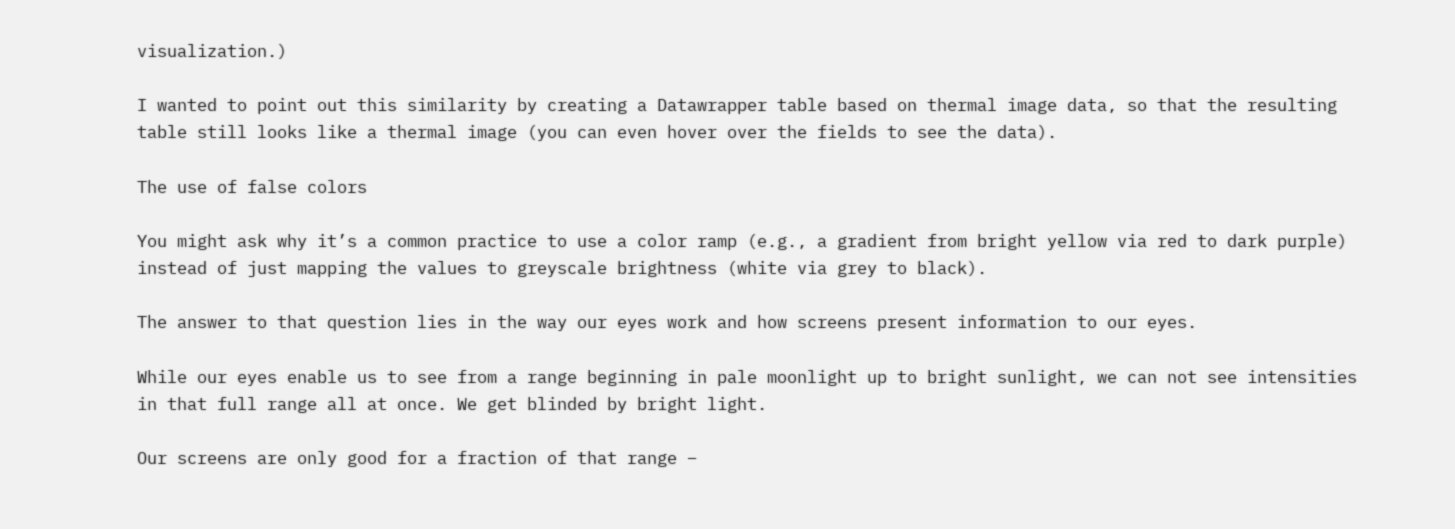visualization.)

I wanted to point out this similarity by creating a Datawrapper table based on thermal image data, so that the resulting table still looks like a thermal image (you can even hover over the fields to see the data).

The use of false colors

You might ask why it’s a common practice to use a color ramp (e.g., a gradient from bright yellow via red to dark purple) instead of just mapping the values to greyscale brightness (white via grey to black).

The answer to that question lies in the way our eyes work and how screens present information to our eyes.

While our eyes enable us to see from a range beginning in pale moonlight up to bright sunlight, we can not see intensities in that full range all at once. We get blinded by bright light.

Our screens are only good for a fraction of that range –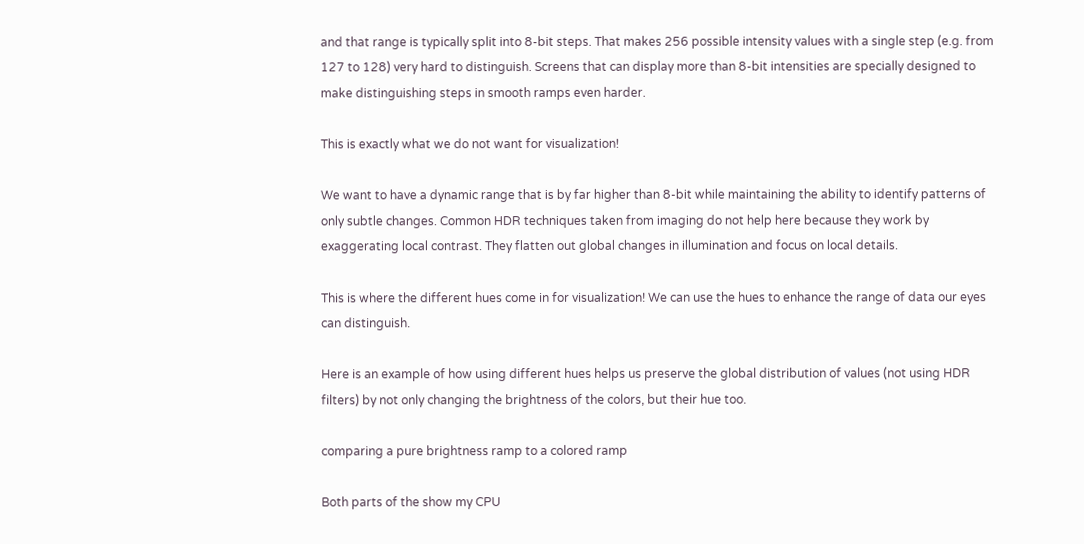and that range is typically split into 8-bit steps. That makes 256 possible intensity values with a single step (e.g. from 127 to 128) very hard to distinguish. Screens that can display more than 8-bit intensities are specially designed to make distinguishing steps in smooth ramps even harder.

This is exactly what we do not want for visualization!

We want to have a dynamic range that is by far higher than 8-bit while maintaining the ability to identify patterns of only subtle changes. Common HDR techniques taken from imaging do not help here because they work by exaggerating local contrast. They flatten out global changes in illumination and focus on local details.

This is where the different hues come in for visualization! We can use the hues to enhance the range of data our eyes can distinguish.

Here is an example of how using different hues helps us preserve the global distribution of values (not using HDR filters) by not only changing the brightness of the colors, but their hue too.

comparing a pure brightness ramp to a colored ramp

Both parts of the show my CPU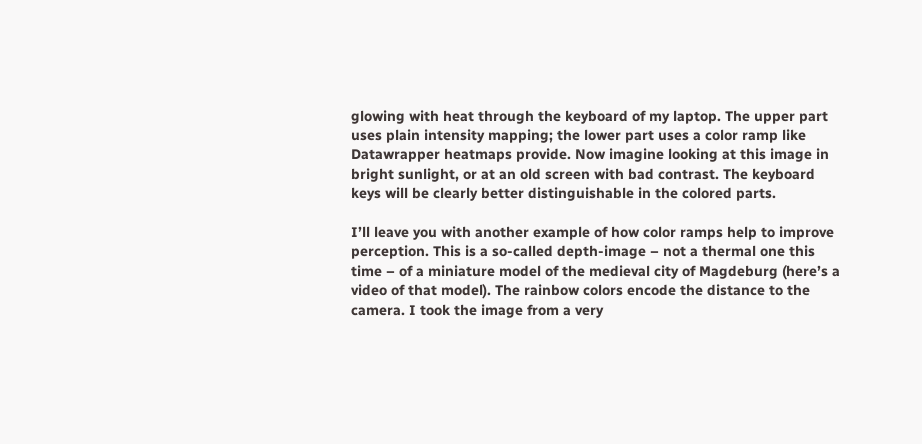glowing with heat through the keyboard of my laptop. The upper part uses plain intensity mapping; the lower part uses a color ramp like Datawrapper heatmaps provide. Now imagine looking at this image in bright sunlight, or at an old screen with bad contrast. The keyboard keys will be clearly better distinguishable in the colored parts.

I’ll leave you with another example of how color ramps help to improve perception. This is a so-called depth-image – not a thermal one this time – of a miniature model of the medieval city of Magdeburg (here’s a video of that model). The rainbow colors encode the distance to the camera. I took the image from a very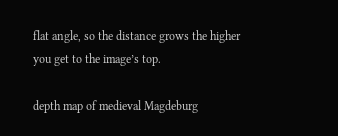flat angle, so the distance grows the higher you get to the image’s top.

depth map of medieval Magdeburg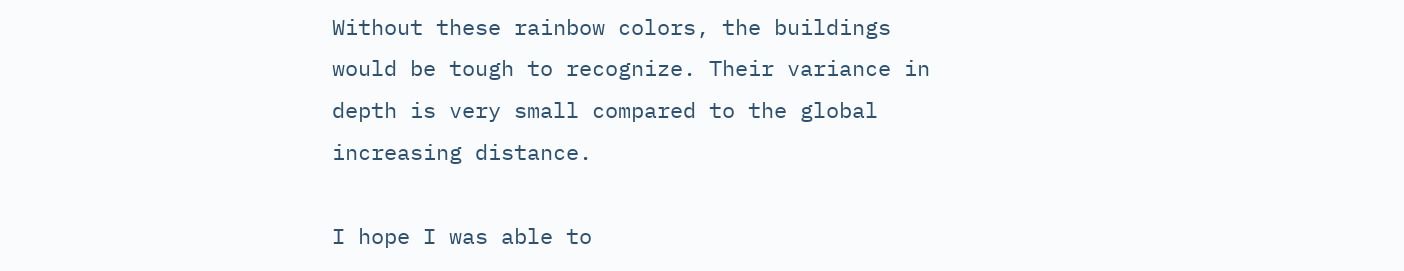Without these rainbow colors, the buildings would be tough to recognize. Their variance in depth is very small compared to the global increasing distance.

I hope I was able to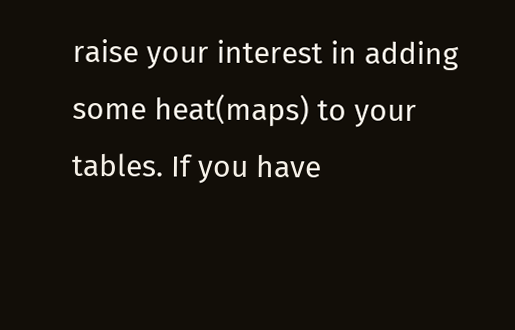raise your interest in adding some heat(maps) to your tables. If you have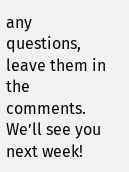any questions, leave them in the comments. We’ll see you next week!